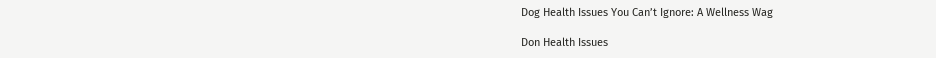Dog Health Issues You Can’t Ignore: A Wellness Wag

Don Health Issues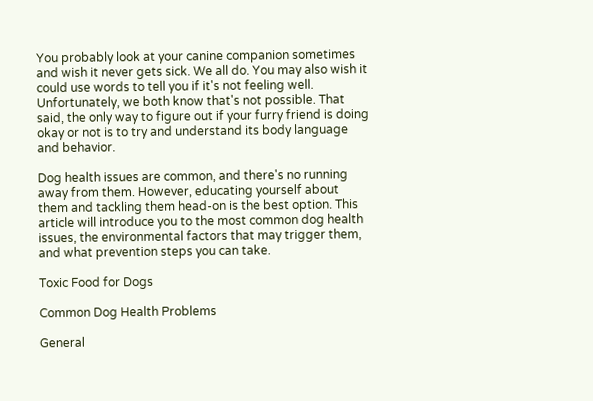You probably look at your canine companion sometimes and wish it never gets sick. We all do. You may also wish it could use words to tell you if it's not feeling well. Unfortunately, we both know that's not possible. That said, the only way to figure out if your furry friend is doing okay or not is to try and understand its body language and behavior.

Dog health issues are common, and there's no running away from them. However, educating yourself about them and tackling them head-on is the best option. This article will introduce you to the most common dog health issues, the environmental factors that may trigger them, and what prevention steps you can take.

Toxic Food for Dogs

Common Dog Health Problems

General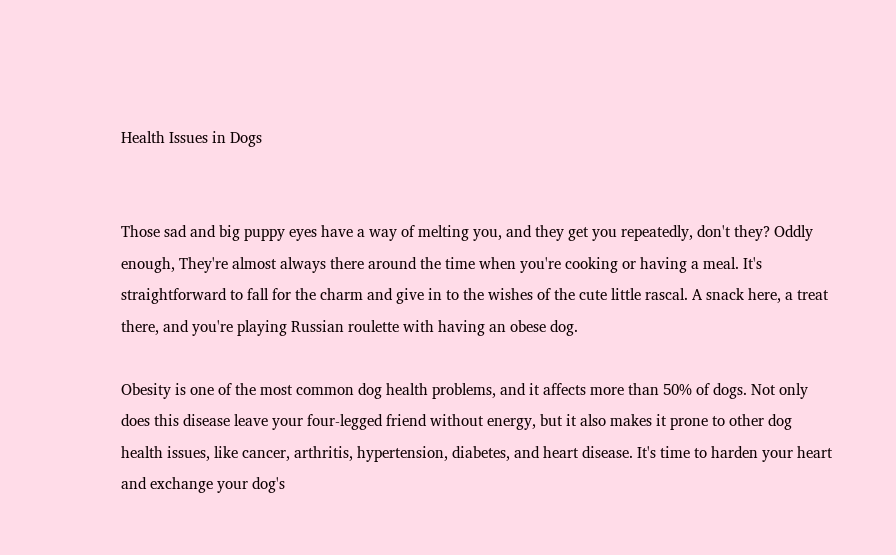Health Issues in Dogs


Those sad and big puppy eyes have a way of melting you, and they get you repeatedly, don't they? Oddly enough, They're almost always there around the time when you're cooking or having a meal. It's straightforward to fall for the charm and give in to the wishes of the cute little rascal. A snack here, a treat there, and you're playing Russian roulette with having an obese dog.

Obesity is one of the most common dog health problems, and it affects more than 50% of dogs. Not only does this disease leave your four-legged friend without energy, but it also makes it prone to other dog health issues, like cancer, arthritis, hypertension, diabetes, and heart disease. It's time to harden your heart and exchange your dog's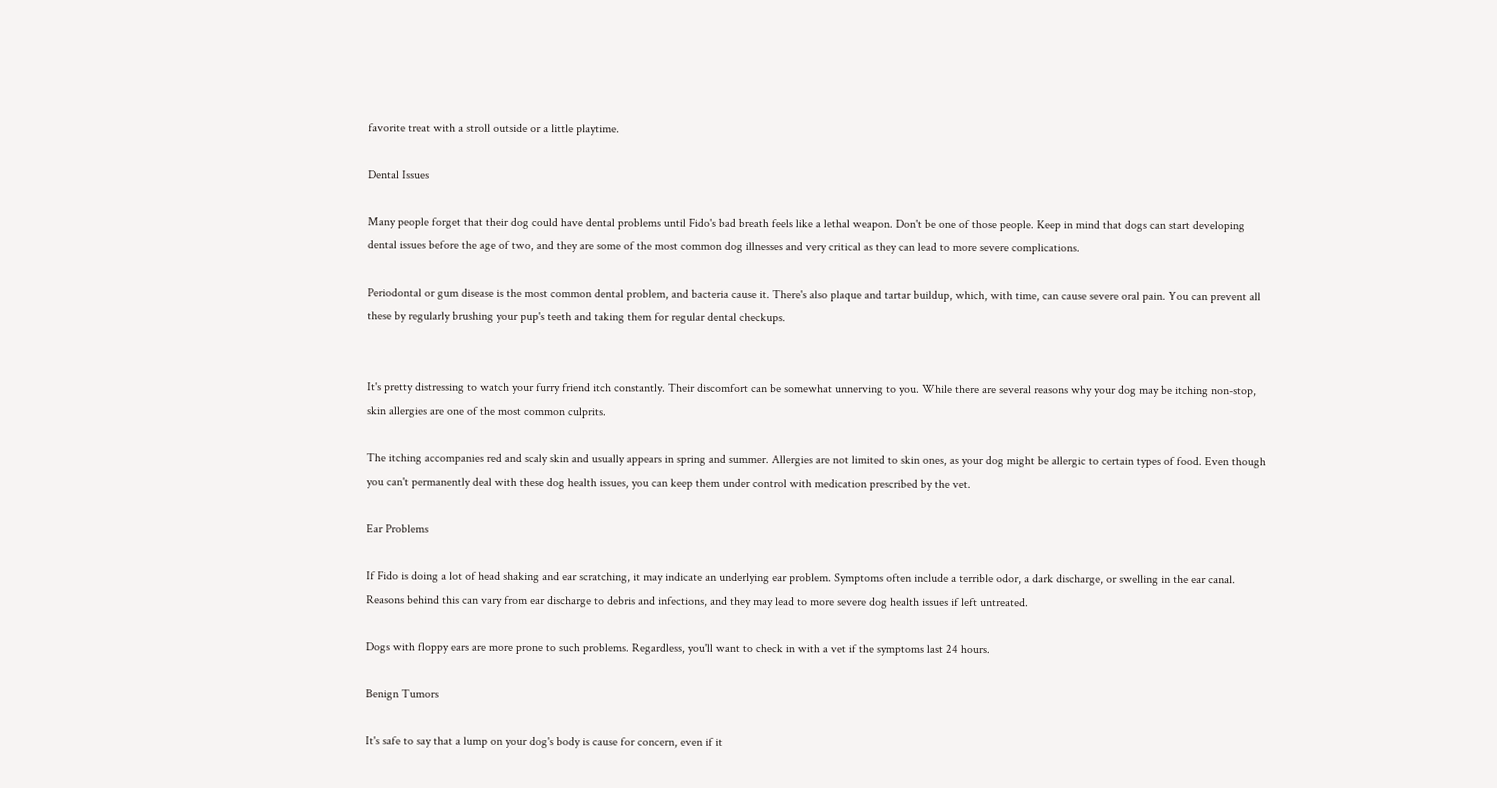favorite treat with a stroll outside or a little playtime.

Dental Issues

Many people forget that their dog could have dental problems until Fido's bad breath feels like a lethal weapon. Don't be one of those people. Keep in mind that dogs can start developing dental issues before the age of two, and they are some of the most common dog illnesses and very critical as they can lead to more severe complications.

Periodontal or gum disease is the most common dental problem, and bacteria cause it. There's also plaque and tartar buildup, which, with time, can cause severe oral pain. You can prevent all these by regularly brushing your pup's teeth and taking them for regular dental checkups.


It's pretty distressing to watch your furry friend itch constantly. Their discomfort can be somewhat unnerving to you. While there are several reasons why your dog may be itching non-stop, skin allergies are one of the most common culprits.

The itching accompanies red and scaly skin and usually appears in spring and summer. Allergies are not limited to skin ones, as your dog might be allergic to certain types of food. Even though you can't permanently deal with these dog health issues, you can keep them under control with medication prescribed by the vet.

Ear Problems

If Fido is doing a lot of head shaking and ear scratching, it may indicate an underlying ear problem. Symptoms often include a terrible odor, a dark discharge, or swelling in the ear canal. Reasons behind this can vary from ear discharge to debris and infections, and they may lead to more severe dog health issues if left untreated.

Dogs with floppy ears are more prone to such problems. Regardless, you'll want to check in with a vet if the symptoms last 24 hours.

Benign Tumors

It's safe to say that a lump on your dog's body is cause for concern, even if it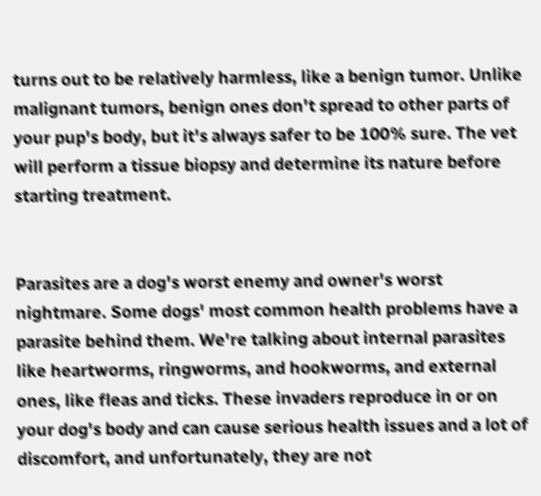turns out to be relatively harmless, like a benign tumor. Unlike malignant tumors, benign ones don't spread to other parts of your pup's body, but it's always safer to be 100% sure. The vet will perform a tissue biopsy and determine its nature before starting treatment.


Parasites are a dog's worst enemy and owner's worst nightmare. Some dogs' most common health problems have a parasite behind them. We're talking about internal parasites like heartworms, ringworms, and hookworms, and external ones, like fleas and ticks. These invaders reproduce in or on your dog's body and can cause serious health issues and a lot of discomfort, and unfortunately, they are not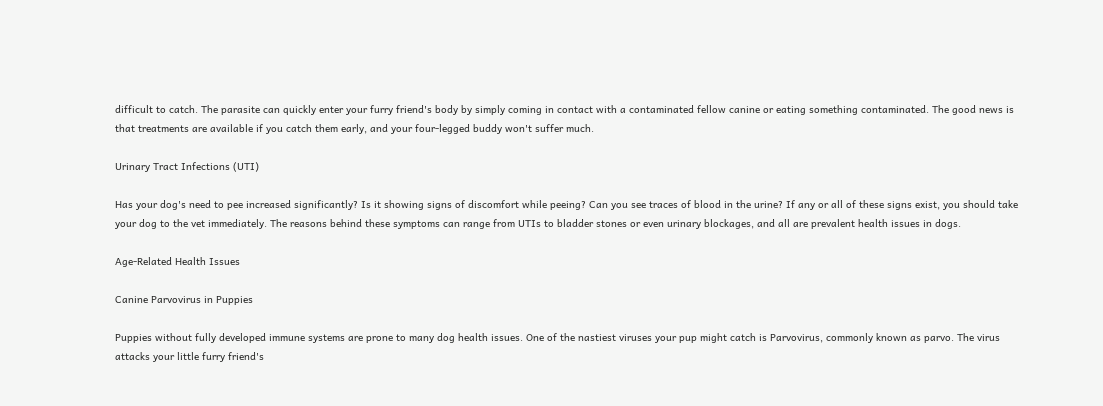difficult to catch. The parasite can quickly enter your furry friend's body by simply coming in contact with a contaminated fellow canine or eating something contaminated. The good news is that treatments are available if you catch them early, and your four-legged buddy won't suffer much.

Urinary Tract Infections (UTI)

Has your dog's need to pee increased significantly? Is it showing signs of discomfort while peeing? Can you see traces of blood in the urine? If any or all of these signs exist, you should take your dog to the vet immediately. The reasons behind these symptoms can range from UTIs to bladder stones or even urinary blockages, and all are prevalent health issues in dogs.

Age-Related Health Issues

Canine Parvovirus in Puppies

Puppies without fully developed immune systems are prone to many dog health issues. One of the nastiest viruses your pup might catch is Parvovirus, commonly known as parvo. The virus attacks your little furry friend's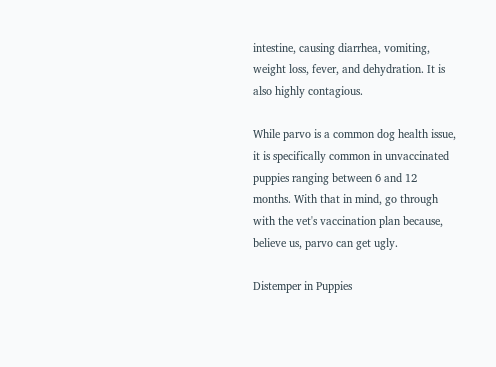intestine, causing diarrhea, vomiting, weight loss, fever, and dehydration. It is also highly contagious.

While parvo is a common dog health issue, it is specifically common in unvaccinated puppies ranging between 6 and 12 months. With that in mind, go through with the vet's vaccination plan because, believe us, parvo can get ugly.

Distemper in Puppies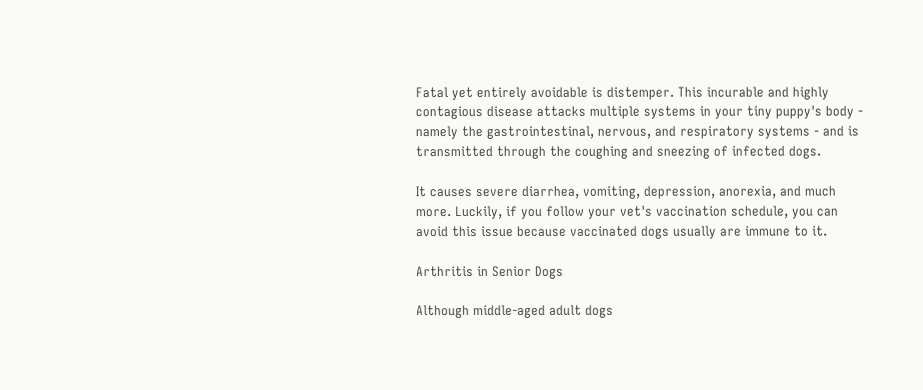Fatal yet entirely avoidable is distemper. This incurable and highly contagious disease attacks multiple systems in your tiny puppy's body - namely the gastrointestinal, nervous, and respiratory systems - and is transmitted through the coughing and sneezing of infected dogs.

It causes severe diarrhea, vomiting, depression, anorexia, and much more. Luckily, if you follow your vet's vaccination schedule, you can avoid this issue because vaccinated dogs usually are immune to it.

Arthritis in Senior Dogs

Although middle-aged adult dogs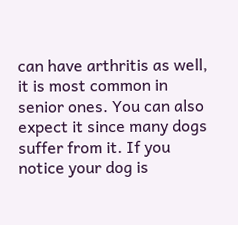can have arthritis as well, it is most common in senior ones. You can also expect it since many dogs suffer from it. If you notice your dog is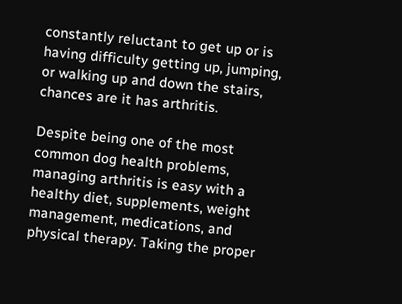constantly reluctant to get up or is having difficulty getting up, jumping, or walking up and down the stairs, chances are it has arthritis.

Despite being one of the most common dog health problems, managing arthritis is easy with a healthy diet, supplements, weight management, medications, and physical therapy. Taking the proper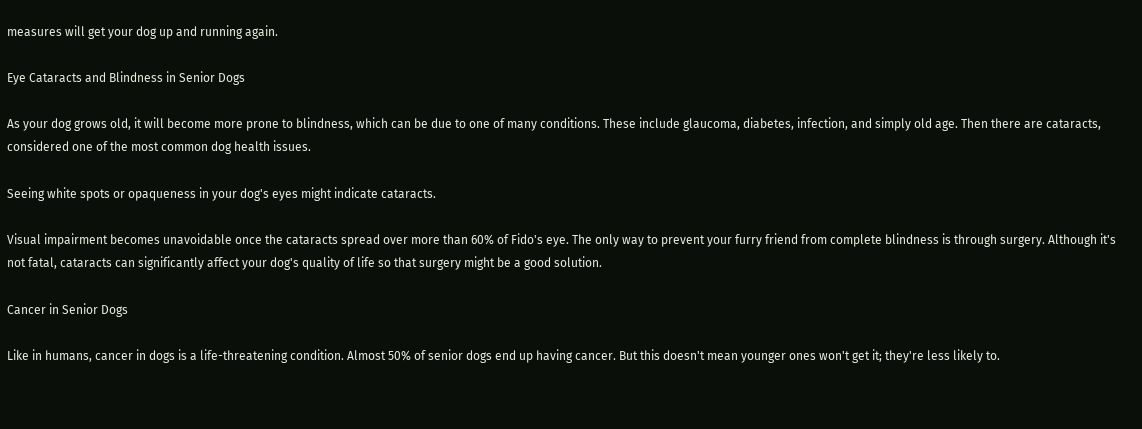measures will get your dog up and running again.

Eye Cataracts and Blindness in Senior Dogs

As your dog grows old, it will become more prone to blindness, which can be due to one of many conditions. These include glaucoma, diabetes, infection, and simply old age. Then there are cataracts, considered one of the most common dog health issues.

Seeing white spots or opaqueness in your dog's eyes might indicate cataracts.

Visual impairment becomes unavoidable once the cataracts spread over more than 60% of Fido's eye. The only way to prevent your furry friend from complete blindness is through surgery. Although it's not fatal, cataracts can significantly affect your dog's quality of life so that surgery might be a good solution.

Cancer in Senior Dogs

Like in humans, cancer in dogs is a life-threatening condition. Almost 50% of senior dogs end up having cancer. But this doesn't mean younger ones won't get it; they're less likely to.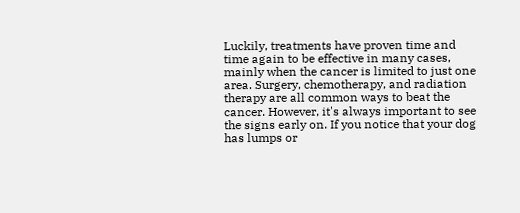Luckily, treatments have proven time and time again to be effective in many cases, mainly when the cancer is limited to just one area. Surgery, chemotherapy, and radiation therapy are all common ways to beat the cancer. However, it's always important to see the signs early on. If you notice that your dog has lumps or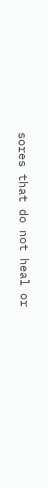sores that do not heal or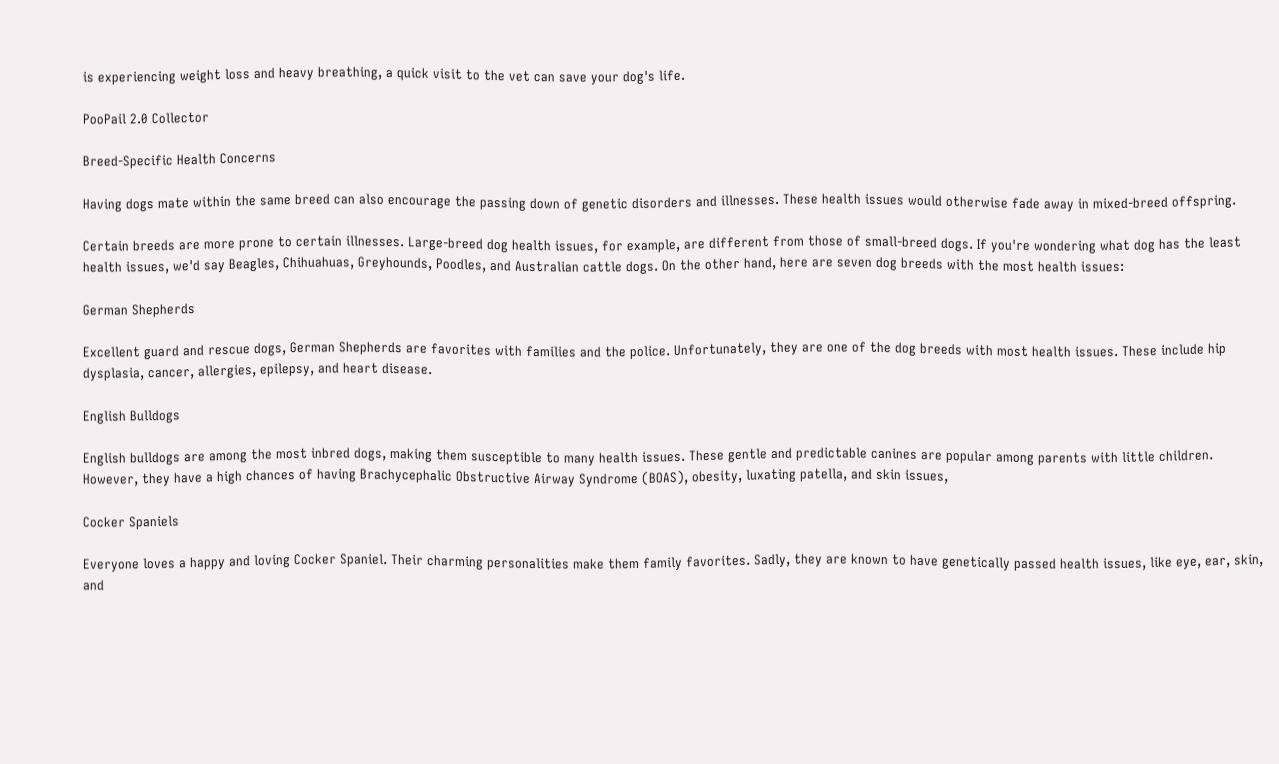is experiencing weight loss and heavy breathing, a quick visit to the vet can save your dog's life.

PooPail 2.0 Collector

Breed-Specific Health Concerns

Having dogs mate within the same breed can also encourage the passing down of genetic disorders and illnesses. These health issues would otherwise fade away in mixed-breed offspring.

Certain breeds are more prone to certain illnesses. Large-breed dog health issues, for example, are different from those of small-breed dogs. If you're wondering what dog has the least health issues, we'd say Beagles, Chihuahuas, Greyhounds, Poodles, and Australian cattle dogs. On the other hand, here are seven dog breeds with the most health issues:

German Shepherds

Excellent guard and rescue dogs, German Shepherds are favorites with families and the police. Unfortunately, they are one of the dog breeds with most health issues. These include hip dysplasia, cancer, allergies, epilepsy, and heart disease.

English Bulldogs

English bulldogs are among the most inbred dogs, making them susceptible to many health issues. These gentle and predictable canines are popular among parents with little children. However, they have a high chances of having Brachycephalic Obstructive Airway Syndrome (BOAS), obesity, luxating patella, and skin issues,

Cocker Spaniels

Everyone loves a happy and loving Cocker Spaniel. Their charming personalities make them family favorites. Sadly, they are known to have genetically passed health issues, like eye, ear, skin, and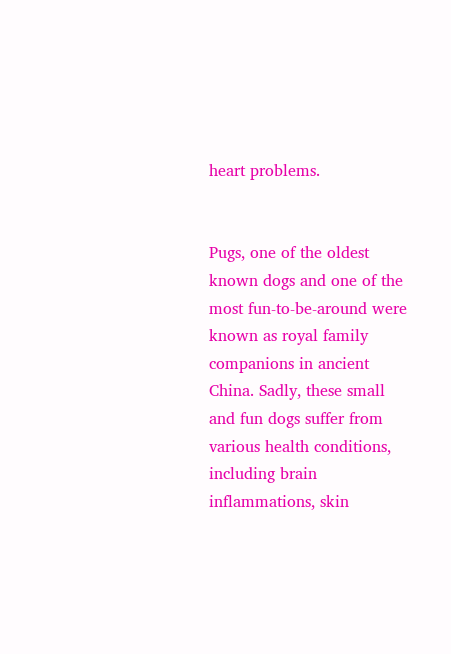heart problems.


Pugs, one of the oldest known dogs and one of the most fun-to-be-around were known as royal family companions in ancient China. Sadly, these small and fun dogs suffer from various health conditions, including brain inflammations, skin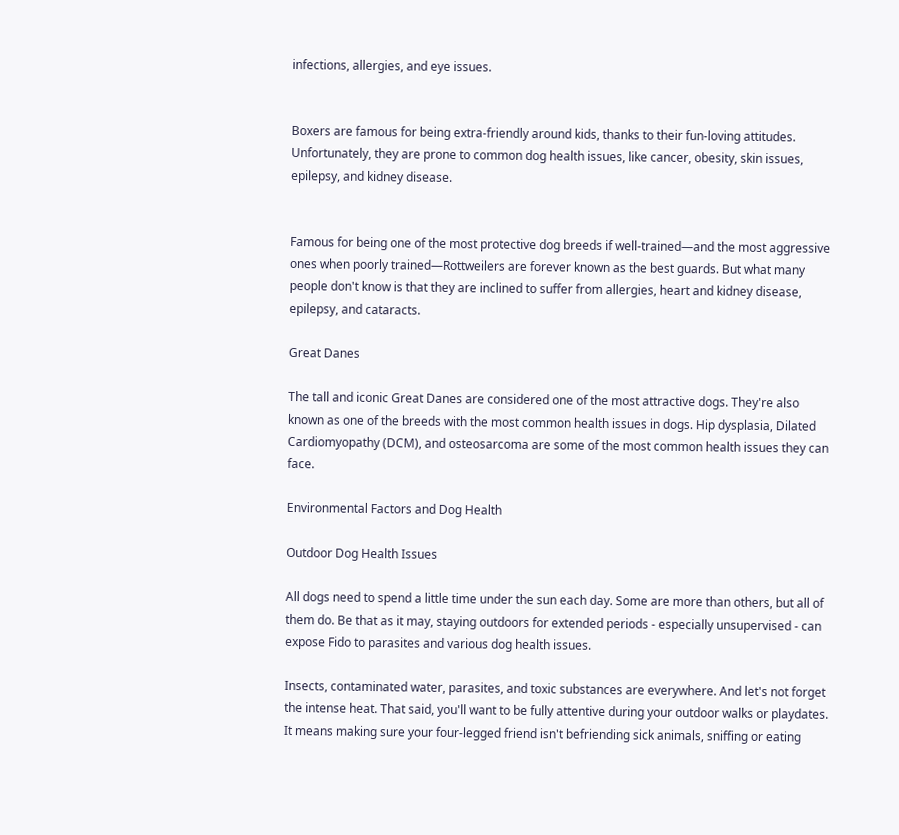infections, allergies, and eye issues.


Boxers are famous for being extra-friendly around kids, thanks to their fun-loving attitudes. Unfortunately, they are prone to common dog health issues, like cancer, obesity, skin issues, epilepsy, and kidney disease.


Famous for being one of the most protective dog breeds if well-trained—and the most aggressive ones when poorly trained—Rottweilers are forever known as the best guards. But what many people don't know is that they are inclined to suffer from allergies, heart and kidney disease, epilepsy, and cataracts.

Great Danes

The tall and iconic Great Danes are considered one of the most attractive dogs. They're also known as one of the breeds with the most common health issues in dogs. Hip dysplasia, Dilated Cardiomyopathy (DCM), and osteosarcoma are some of the most common health issues they can face.

Environmental Factors and Dog Health

Outdoor Dog Health Issues

All dogs need to spend a little time under the sun each day. Some are more than others, but all of them do. Be that as it may, staying outdoors for extended periods - especially unsupervised - can expose Fido to parasites and various dog health issues.

Insects, contaminated water, parasites, and toxic substances are everywhere. And let's not forget the intense heat. That said, you'll want to be fully attentive during your outdoor walks or playdates. It means making sure your four-legged friend isn't befriending sick animals, sniffing or eating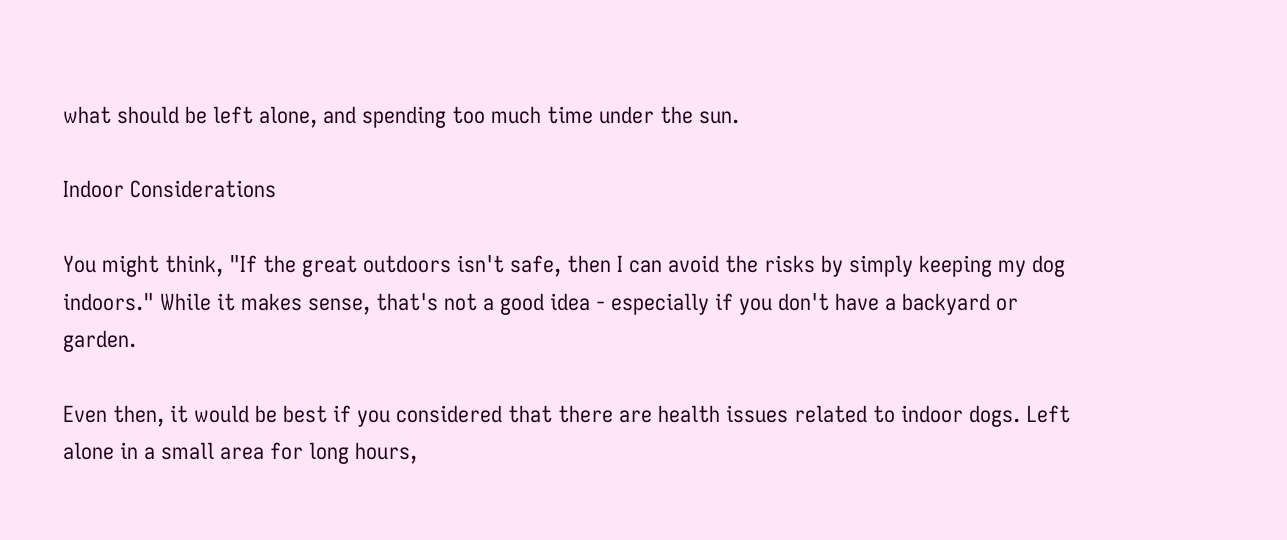what should be left alone, and spending too much time under the sun.

Indoor Considerations

You might think, "If the great outdoors isn't safe, then I can avoid the risks by simply keeping my dog indoors." While it makes sense, that's not a good idea - especially if you don't have a backyard or garden.

Even then, it would be best if you considered that there are health issues related to indoor dogs. Left alone in a small area for long hours,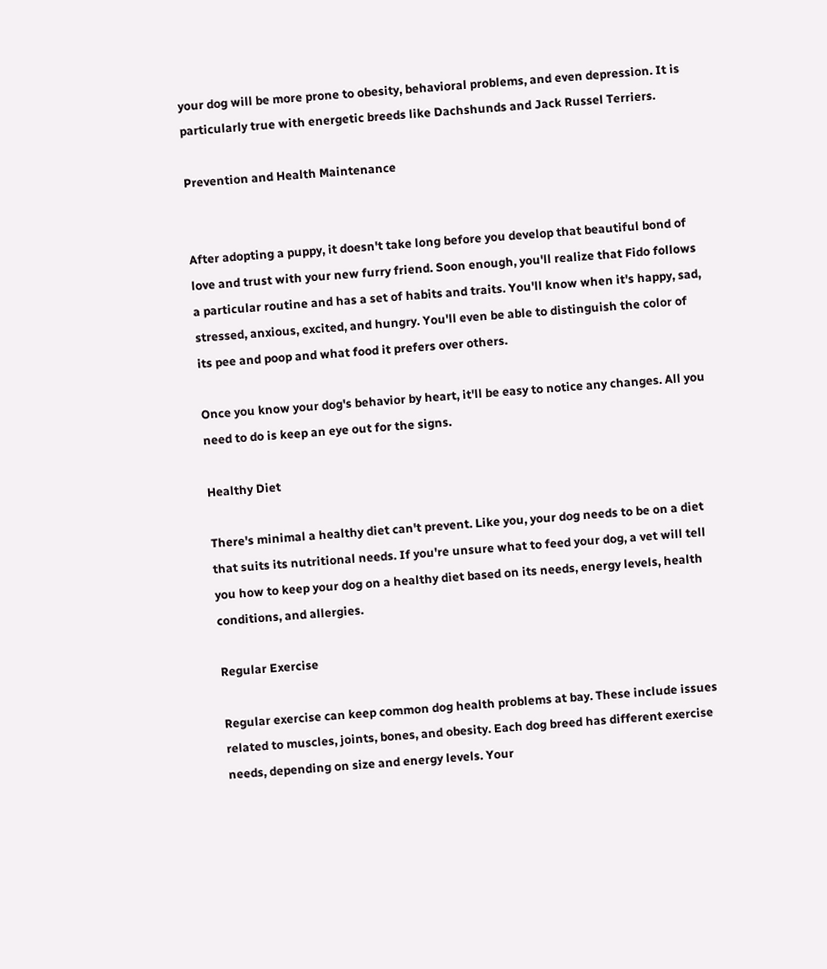your dog will be more prone to obesity, behavioral problems, and even depression. It is particularly true with energetic breeds like Dachshunds and Jack Russel Terriers.

Prevention and Health Maintenance


After adopting a puppy, it doesn't take long before you develop that beautiful bond of love and trust with your new furry friend. Soon enough, you'll realize that Fido follows a particular routine and has a set of habits and traits. You'll know when it's happy, sad, stressed, anxious, excited, and hungry. You'll even be able to distinguish the color of its pee and poop and what food it prefers over others.

Once you know your dog's behavior by heart, it'll be easy to notice any changes. All you need to do is keep an eye out for the signs.

Healthy Diet

There's minimal a healthy diet can't prevent. Like you, your dog needs to be on a diet that suits its nutritional needs. If you're unsure what to feed your dog, a vet will tell you how to keep your dog on a healthy diet based on its needs, energy levels, health conditions, and allergies.

Regular Exercise

Regular exercise can keep common dog health problems at bay. These include issues related to muscles, joints, bones, and obesity. Each dog breed has different exercise needs, depending on size and energy levels. Your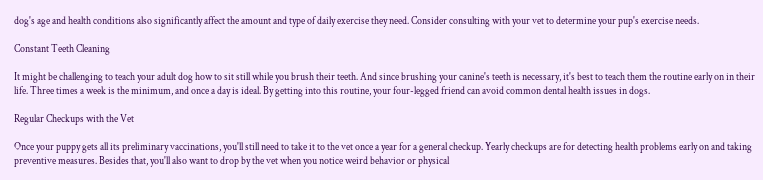dog's age and health conditions also significantly affect the amount and type of daily exercise they need. Consider consulting with your vet to determine your pup's exercise needs.

Constant Teeth Cleaning

It might be challenging to teach your adult dog how to sit still while you brush their teeth. And since brushing your canine's teeth is necessary, it's best to teach them the routine early on in their life. Three times a week is the minimum, and once a day is ideal. By getting into this routine, your four-legged friend can avoid common dental health issues in dogs.

Regular Checkups with the Vet

Once your puppy gets all its preliminary vaccinations, you'll still need to take it to the vet once a year for a general checkup. Yearly checkups are for detecting health problems early on and taking preventive measures. Besides that, you'll also want to drop by the vet when you notice weird behavior or physical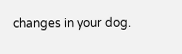changes in your dog.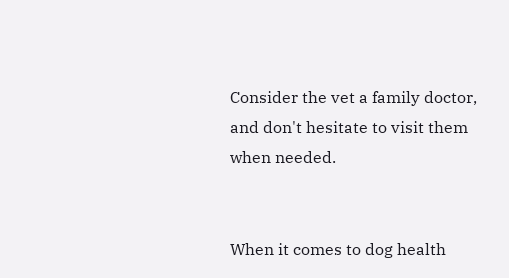Consider the vet a family doctor, and don't hesitate to visit them when needed.


When it comes to dog health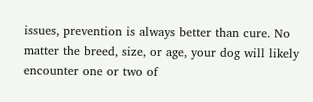issues, prevention is always better than cure. No matter the breed, size, or age, your dog will likely encounter one or two of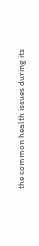the common health issues during its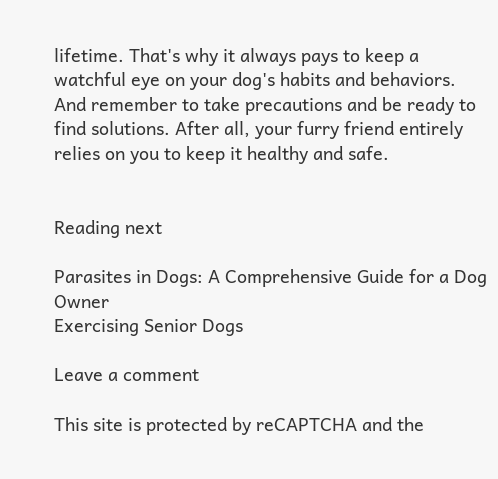lifetime. That's why it always pays to keep a watchful eye on your dog's habits and behaviors. And remember to take precautions and be ready to find solutions. After all, your furry friend entirely relies on you to keep it healthy and safe.


Reading next

Parasites in Dogs: A Comprehensive Guide for a Dog Owner
Exercising Senior Dogs

Leave a comment

This site is protected by reCAPTCHA and the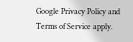Google Privacy Policy and Terms of Service apply.